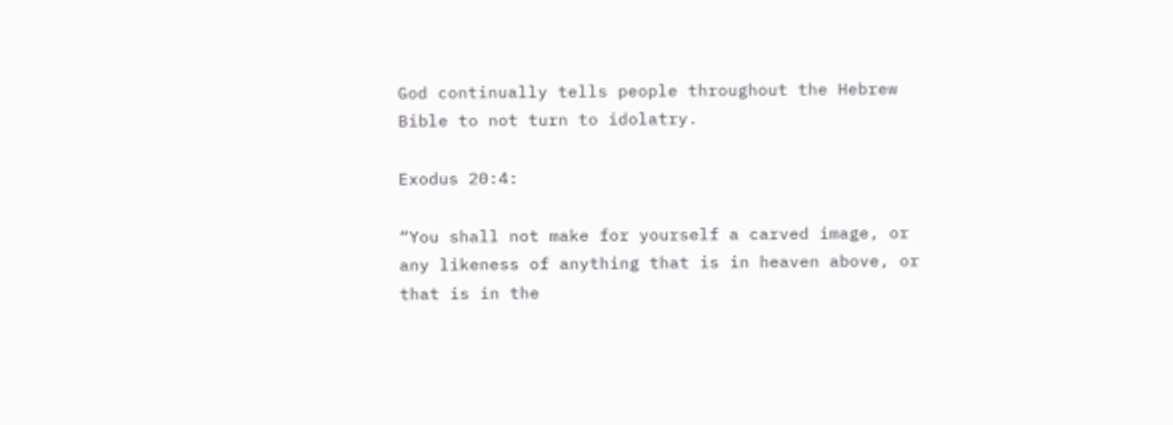God continually tells people throughout the Hebrew Bible to not turn to idolatry.

Exodus 20:4:

“You shall not make for yourself a carved image, or any likeness of anything that is in heaven above, or that is in the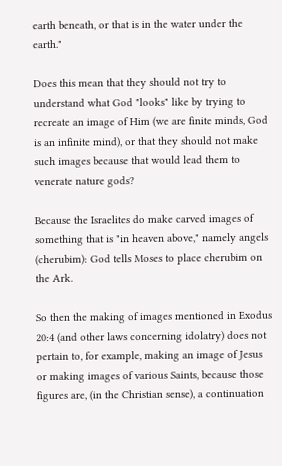earth beneath, or that is in the water under the earth."

Does this mean that they should not try to understand what God "looks" like by trying to recreate an image of Him (we are finite minds, God is an infinite mind), or that they should not make such images because that would lead them to venerate nature gods?

Because the Israelites do make carved images of something that is "in heaven above," namely angels (cherubim): God tells Moses to place cherubim on the Ark.

So then the making of images mentioned in Exodus 20:4 (and other laws concerning idolatry) does not pertain to, for example, making an image of Jesus or making images of various Saints, because those figures are, (in the Christian sense), a continuation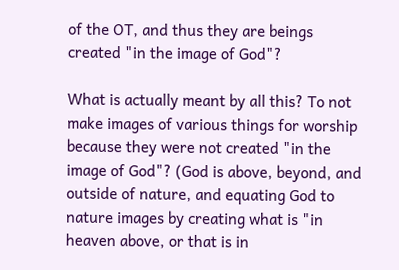of the OT, and thus they are beings created "in the image of God"?

What is actually meant by all this? To not make images of various things for worship because they were not created "in the image of God"? (God is above, beyond, and outside of nature, and equating God to nature images by creating what is "in heaven above, or that is in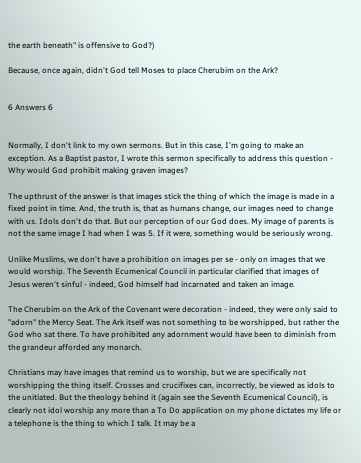the earth beneath" is offensive to God?)

Because, once again, didn't God tell Moses to place Cherubim on the Ark?


6 Answers 6


Normally, I don't link to my own sermons. But in this case, I'm going to make an exception. As a Baptist pastor, I wrote this sermon specifically to address this question - Why would God prohibit making graven images?

The upthrust of the answer is that images stick the thing of which the image is made in a fixed point in time. And, the truth is, that as humans change, our images need to change with us. Idols don't do that. But our perception of our God does. My image of parents is not the same image I had when I was 5. If it were, something would be seriously wrong.

Unlike Muslims, we don't have a prohibition on images per se - only on images that we would worship. The Seventh Ecumenical Council in particular clarified that images of Jesus weren't sinful - indeed, God himself had incarnated and taken an image.

The Cherubim on the Ark of the Covenant were decoration - indeed, they were only said to "adorn" the Mercy Seat. The Ark itself was not something to be worshipped, but rather the God who sat there. To have prohibited any adornment would have been to diminish from the grandeur afforded any monarch.

Christians may have images that remind us to worship, but we are specifically not worshipping the thing itself. Crosses and crucifixes can, incorrectly, be viewed as idols to the unitiated. But the theology behind it (again see the Seventh Ecumenical Council), is clearly not idol worship any more than a To Do application on my phone dictates my life or a telephone is the thing to which I talk. It may be a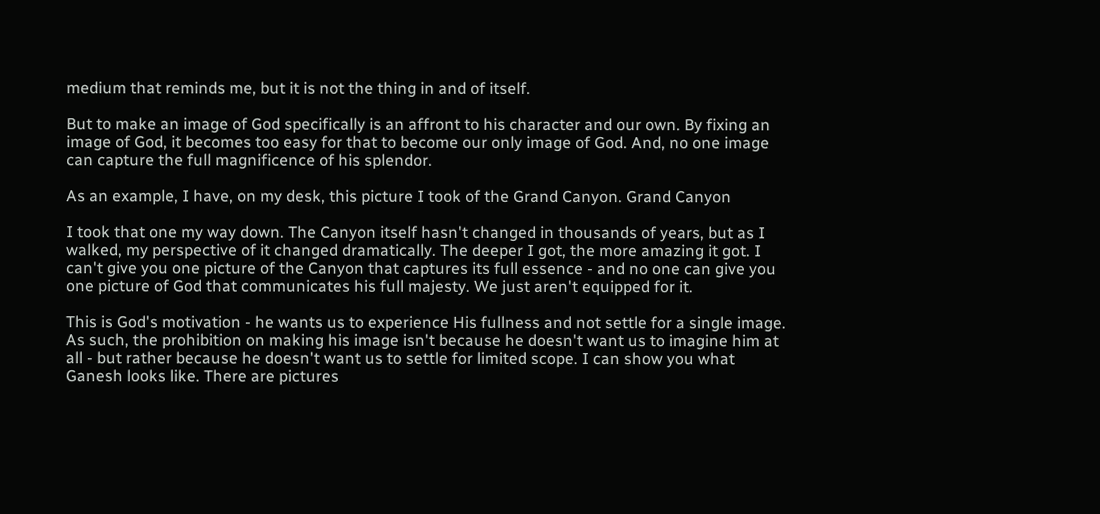medium that reminds me, but it is not the thing in and of itself.

But to make an image of God specifically is an affront to his character and our own. By fixing an image of God, it becomes too easy for that to become our only image of God. And, no one image can capture the full magnificence of his splendor.

As an example, I have, on my desk, this picture I took of the Grand Canyon. Grand Canyon

I took that one my way down. The Canyon itself hasn't changed in thousands of years, but as I walked, my perspective of it changed dramatically. The deeper I got, the more amazing it got. I can't give you one picture of the Canyon that captures its full essence - and no one can give you one picture of God that communicates his full majesty. We just aren't equipped for it.

This is God's motivation - he wants us to experience His fullness and not settle for a single image. As such, the prohibition on making his image isn't because he doesn't want us to imagine him at all - but rather because he doesn't want us to settle for limited scope. I can show you what Ganesh looks like. There are pictures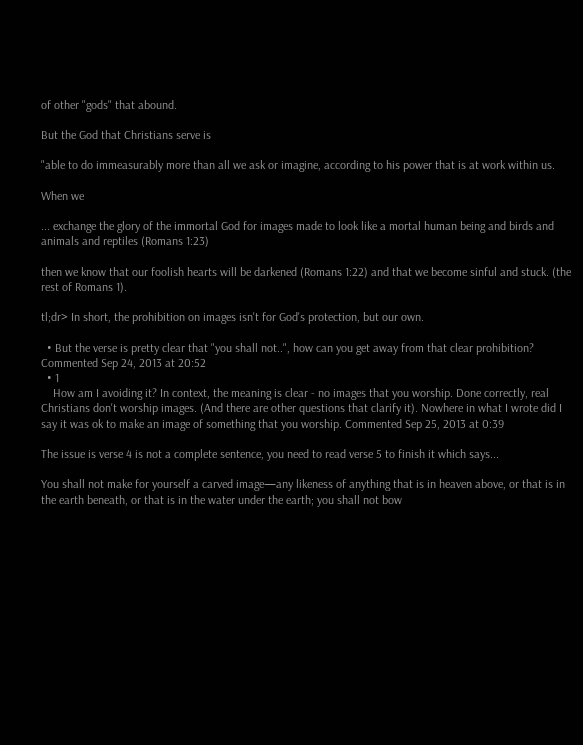of other "gods" that abound.

But the God that Christians serve is

"able to do immeasurably more than all we ask or imagine, according to his power that is at work within us.

When we

... exchange the glory of the immortal God for images made to look like a mortal human being and birds and animals and reptiles (Romans 1:23)

then we know that our foolish hearts will be darkened (Romans 1:22) and that we become sinful and stuck. (the rest of Romans 1).

tl;dr> In short, the prohibition on images isn't for God's protection, but our own.

  • But the verse is pretty clear that "you shall not..", how can you get away from that clear prohibition? Commented Sep 24, 2013 at 20:52
  • 1
    How am I avoiding it? In context, the meaning is clear - no images that you worship. Done correctly, real Christians don't worship images. (And there are other questions that clarify it). Nowhere in what I wrote did I say it was ok to make an image of something that you worship. Commented Sep 25, 2013 at 0:39

The issue is verse 4 is not a complete sentence, you need to read verse 5 to finish it which says...

You shall not make for yourself a carved image—any likeness of anything that is in heaven above, or that is in the earth beneath, or that is in the water under the earth; you shall not bow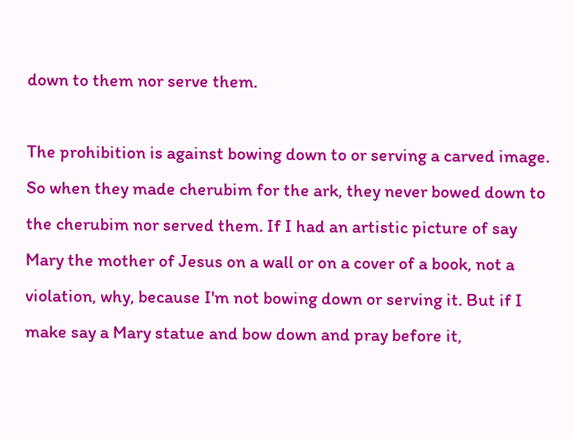down to them nor serve them.

The prohibition is against bowing down to or serving a carved image. So when they made cherubim for the ark, they never bowed down to the cherubim nor served them. If I had an artistic picture of say Mary the mother of Jesus on a wall or on a cover of a book, not a violation, why, because I'm not bowing down or serving it. But if I make say a Mary statue and bow down and pray before it,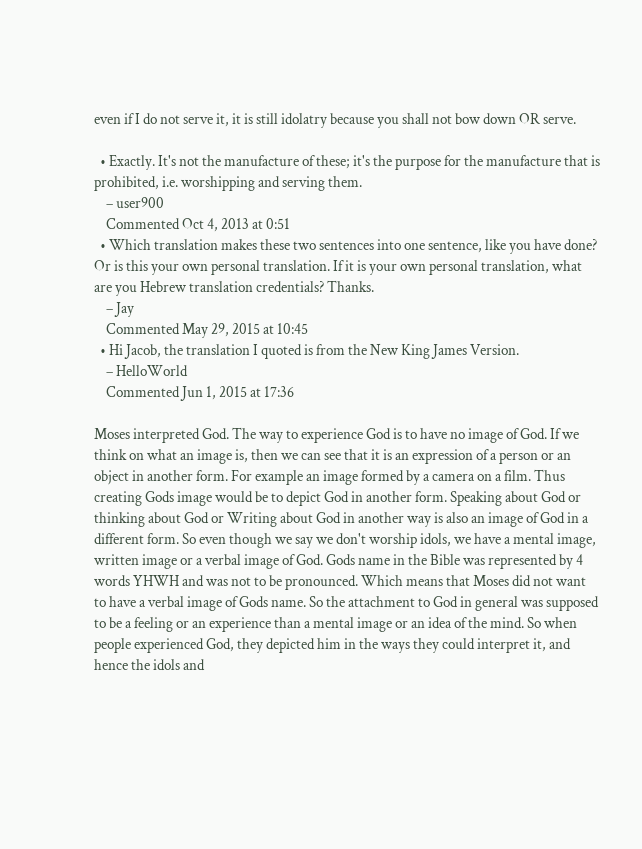even if I do not serve it, it is still idolatry because you shall not bow down OR serve.

  • Exactly. It's not the manufacture of these; it's the purpose for the manufacture that is prohibited, i.e. worshipping and serving them.
    – user900
    Commented Oct 4, 2013 at 0:51
  • Which translation makes these two sentences into one sentence, like you have done? Or is this your own personal translation. If it is your own personal translation, what are you Hebrew translation credentials? Thanks.
    – Jay
    Commented May 29, 2015 at 10:45
  • Hi Jacob, the translation I quoted is from the New King James Version.
    – HelloWorld
    Commented Jun 1, 2015 at 17:36

Moses interpreted God. The way to experience God is to have no image of God. If we think on what an image is, then we can see that it is an expression of a person or an object in another form. For example an image formed by a camera on a film. Thus creating Gods image would be to depict God in another form. Speaking about God or thinking about God or Writing about God in another way is also an image of God in a different form. So even though we say we don't worship idols, we have a mental image, written image or a verbal image of God. Gods name in the Bible was represented by 4 words YHWH and was not to be pronounced. Which means that Moses did not want to have a verbal image of Gods name. So the attachment to God in general was supposed to be a feeling or an experience than a mental image or an idea of the mind. So when people experienced God, they depicted him in the ways they could interpret it, and hence the idols and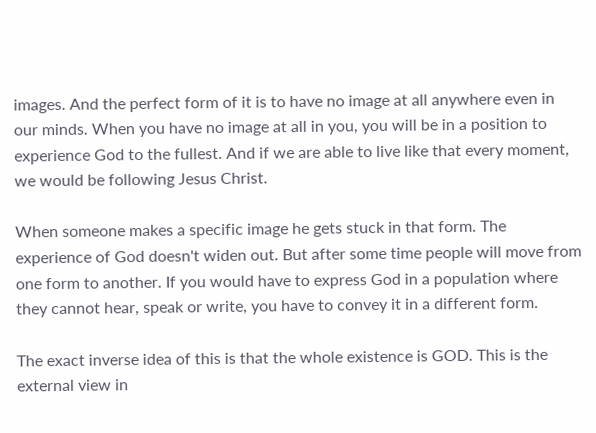images. And the perfect form of it is to have no image at all anywhere even in our minds. When you have no image at all in you, you will be in a position to experience God to the fullest. And if we are able to live like that every moment, we would be following Jesus Christ.

When someone makes a specific image he gets stuck in that form. The experience of God doesn't widen out. But after some time people will move from one form to another. If you would have to express God in a population where they cannot hear, speak or write, you have to convey it in a different form.

The exact inverse idea of this is that the whole existence is GOD. This is the external view in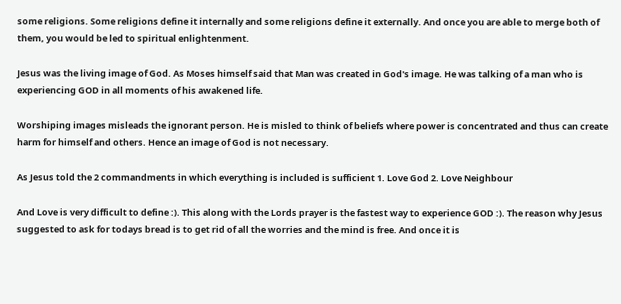some religions. Some religions define it internally and some religions define it externally. And once you are able to merge both of them, you would be led to spiritual enlightenment.

Jesus was the living image of God. As Moses himself said that Man was created in God's image. He was talking of a man who is experiencing GOD in all moments of his awakened life.

Worshiping images misleads the ignorant person. He is misled to think of beliefs where power is concentrated and thus can create harm for himself and others. Hence an image of God is not necessary.

As Jesus told the 2 commandments in which everything is included is sufficient 1. Love God 2. Love Neighbour

And Love is very difficult to define :). This along with the Lords prayer is the fastest way to experience GOD :). The reason why Jesus suggested to ask for todays bread is to get rid of all the worries and the mind is free. And once it is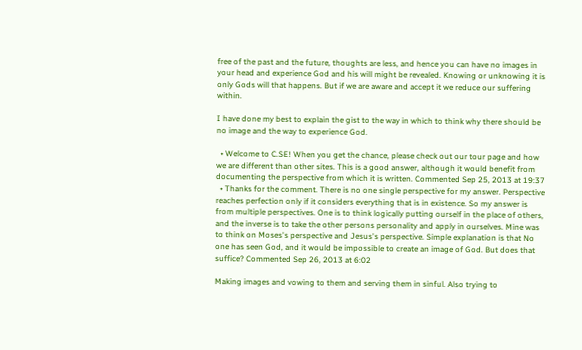free of the past and the future, thoughts are less, and hence you can have no images in your head and experience God and his will might be revealed. Knowing or unknowing it is only Gods will that happens. But if we are aware and accept it we reduce our suffering within.

I have done my best to explain the gist to the way in which to think why there should be no image and the way to experience God.

  • Welcome to C.SE! When you get the chance, please check out our tour page and how we are different than other sites. This is a good answer, although it would benefit from documenting the perspective from which it is written. Commented Sep 25, 2013 at 19:37
  • Thanks for the comment. There is no one single perspective for my answer. Perspective reaches perfection only if it considers everything that is in existence. So my answer is from multiple perspectives. One is to think logically putting ourself in the place of others, and the inverse is to take the other persons personality and apply in ourselves. Mine was to think on Moses's perspective and Jesus's perspective. Simple explanation is that No one has seen God, and it would be impossible to create an image of God. But does that suffice? Commented Sep 26, 2013 at 6:02

Making images and vowing to them and serving them in sinful. Also trying to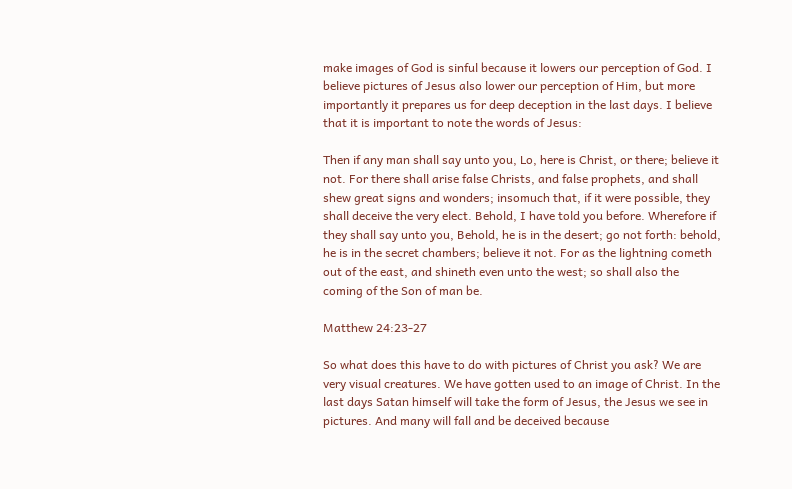make images of God is sinful because it lowers our perception of God. I believe pictures of Jesus also lower our perception of Him, but more importantly it prepares us for deep deception in the last days. I believe that it is important to note the words of Jesus:

Then if any man shall say unto you, Lo, here is Christ, or there; believe it not. For there shall arise false Christs, and false prophets, and shall shew great signs and wonders; insomuch that, if it were possible, they shall deceive the very elect. Behold, I have told you before. Wherefore if they shall say unto you, Behold, he is in the desert; go not forth: behold, he is in the secret chambers; believe it not. For as the lightning cometh out of the east, and shineth even unto the west; so shall also the coming of the Son of man be.

Matthew 24:23-27

So what does this have to do with pictures of Christ you ask? We are very visual creatures. We have gotten used to an image of Christ. In the last days Satan himself will take the form of Jesus, the Jesus we see in pictures. And many will fall and be deceived because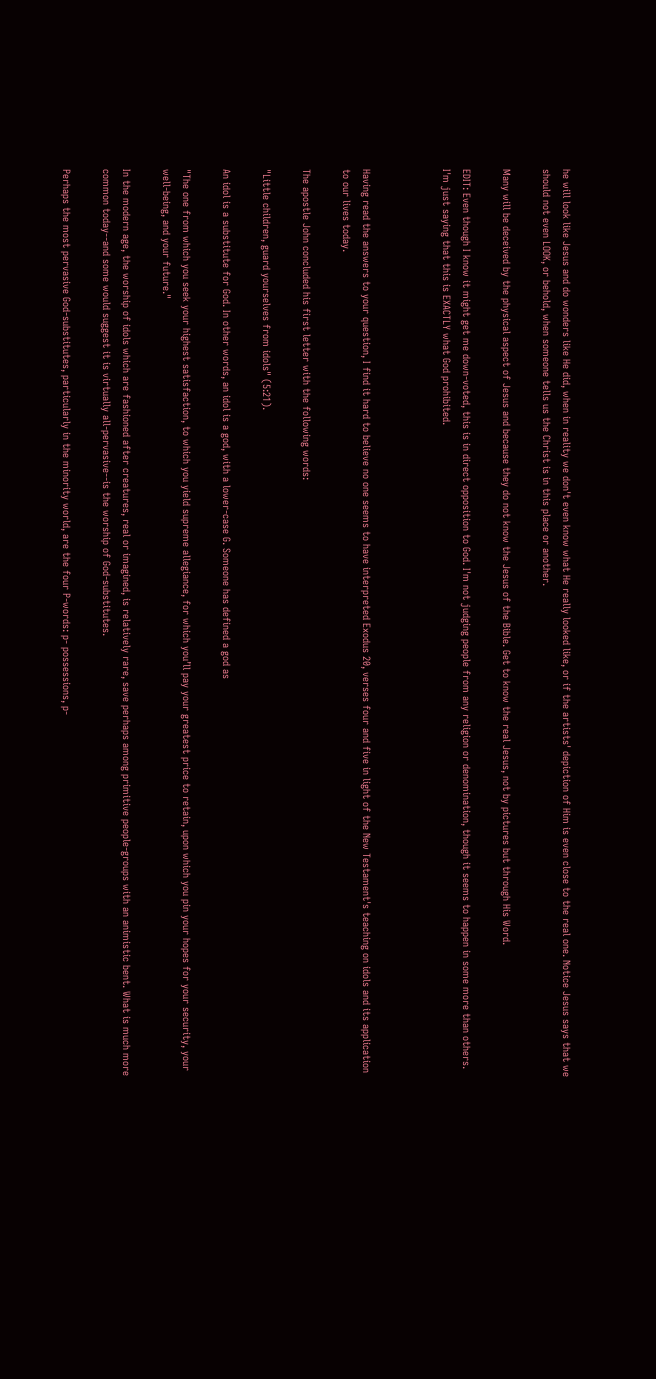he will look like Jesus and do wonders like He did, when in reality we don't even know what He really looked like, or if the artists' depiction of Him is even close to the real one. Notice Jesus says that we should not even LOOK, or behold, when someone tells us the Christ is in this place or another.

Many will be deceived by the physical aspect of Jesus and because they do not know the Jesus of the Bible. Get to know the real Jesus, not by pictures but through His Word.

EDIT: Even though I know it might get me down-voted, this is in direct opposition to God. I'm not judging people from any religion or denomination, though it seems to happen in some more than others. I'm just saying that this is EXACTLY what God prohibited.



Having read the answers to your question, I find it hard to believe no one seems to have interpreted Exodus 20, verses four and five in light of the New Testament's teaching on idols and its application to our lives today.

The apostle John concluded his first letter with the following words:

"Little children, guard yourselves from idols" (5:21).

An idol is a substitute for God. In other words, an idol is a god, with a lower-case G. Someone has defined a god as

"The one from which you seek your highest satisfaction, to which you yield supreme allegiance, for which you’ll pay your greatest price to retain, upon which you pin your hopes for your security, your well-being, and your future."

In the modern age, the worship of idols which are fashioned after creatures, real or imagined, is relatively rare, save perhaps among primitive people-groups with an animistic bent. What is much more common today--and some would suggest it is virtually all-pervasive--is the worship of God-substitutes.

Perhaps the most pervasive God-substitutes, particularly in the minority world, are the four P-words: p- possessions, p-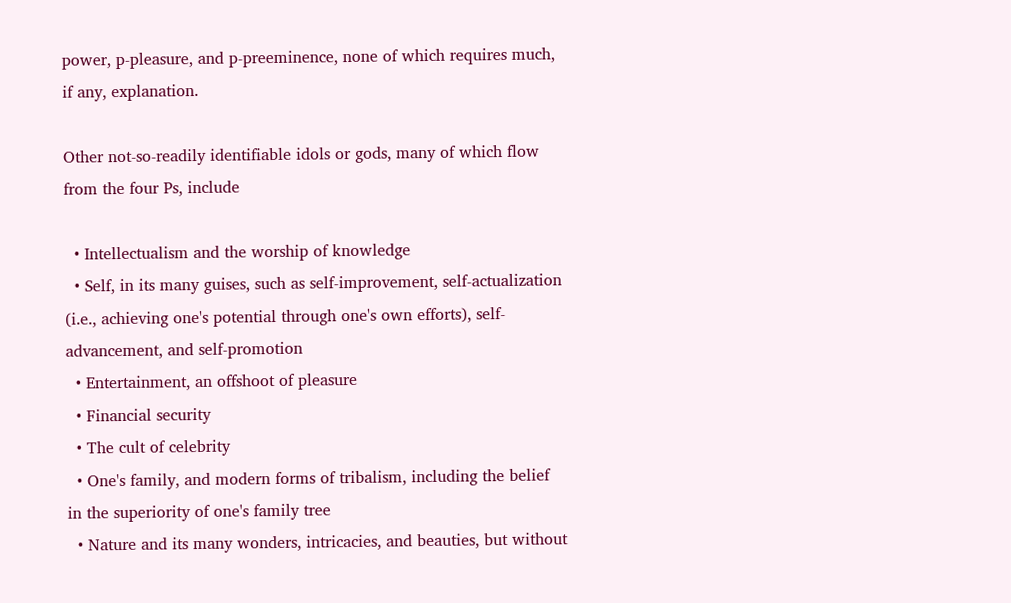power, p-pleasure, and p-preeminence, none of which requires much, if any, explanation.

Other not-so-readily identifiable idols or gods, many of which flow from the four Ps, include

  • Intellectualism and the worship of knowledge
  • Self, in its many guises, such as self-improvement, self-actualization (i.e., achieving one's potential through one's own efforts), self-advancement, and self-promotion
  • Entertainment, an offshoot of pleasure
  • Financial security
  • The cult of celebrity
  • One's family, and modern forms of tribalism, including the belief in the superiority of one's family tree
  • Nature and its many wonders, intricacies, and beauties, but without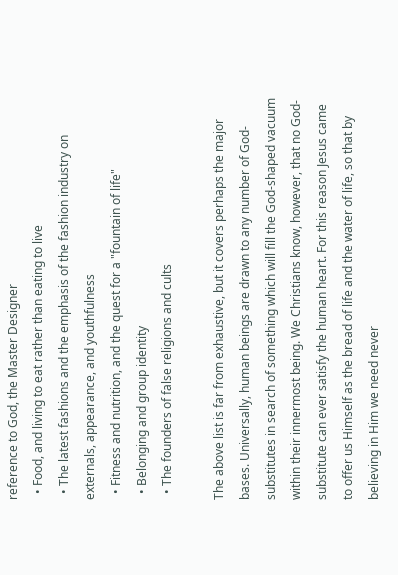reference to God, the Master Designer
  • Food, and living to eat rather than eating to live
  • The latest fashions and the emphasis of the fashion industry on externals, appearance, and youthfulness
  • Fitness and nutrition, and the quest for a "fountain of life"
  • Belonging and group identity
  • The founders of false religions and cults

The above list is far from exhaustive, but it covers perhaps the major bases. Universally, human beings are drawn to any number of God-substitutes in search of something which will fill the God-shaped vacuum within their innermost being. We Christians know, however, that no God-substitute can ever satisfy the human heart. For this reason Jesus came to offer us Himself as the bread of life and the water of life, so that by believing in Him we need never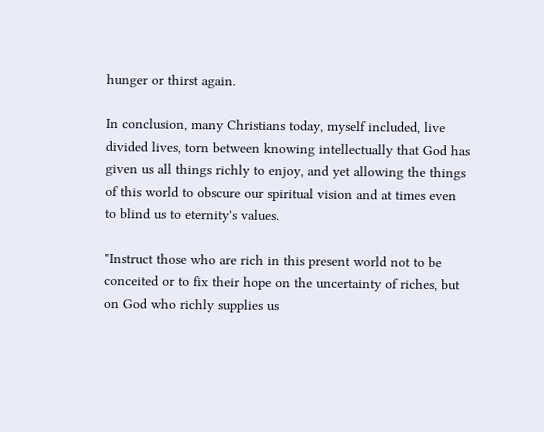hunger or thirst again.

In conclusion, many Christians today, myself included, live divided lives, torn between knowing intellectually that God has given us all things richly to enjoy, and yet allowing the things of this world to obscure our spiritual vision and at times even to blind us to eternity's values.

"Instruct those who are rich in this present world not to be conceited or to fix their hope on the uncertainty of riches, but on God who richly supplies us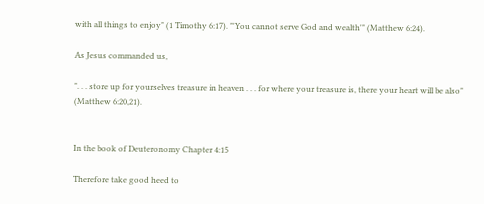with all things to enjoy" (1 Timothy 6:17). "'You cannot serve God and wealth'" (Matthew 6:24).

As Jesus commanded us,

". . . store up for yourselves treasure in heaven . . . for where your treasure is, there your heart will be also" (Matthew 6:20,21).


In the book of Deuteronomy Chapter 4:15

Therefore take good heed to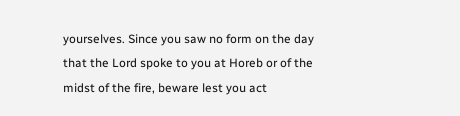yourselves. Since you saw no form on the day that the Lord spoke to you at Horeb or of the midst of the fire, beware lest you act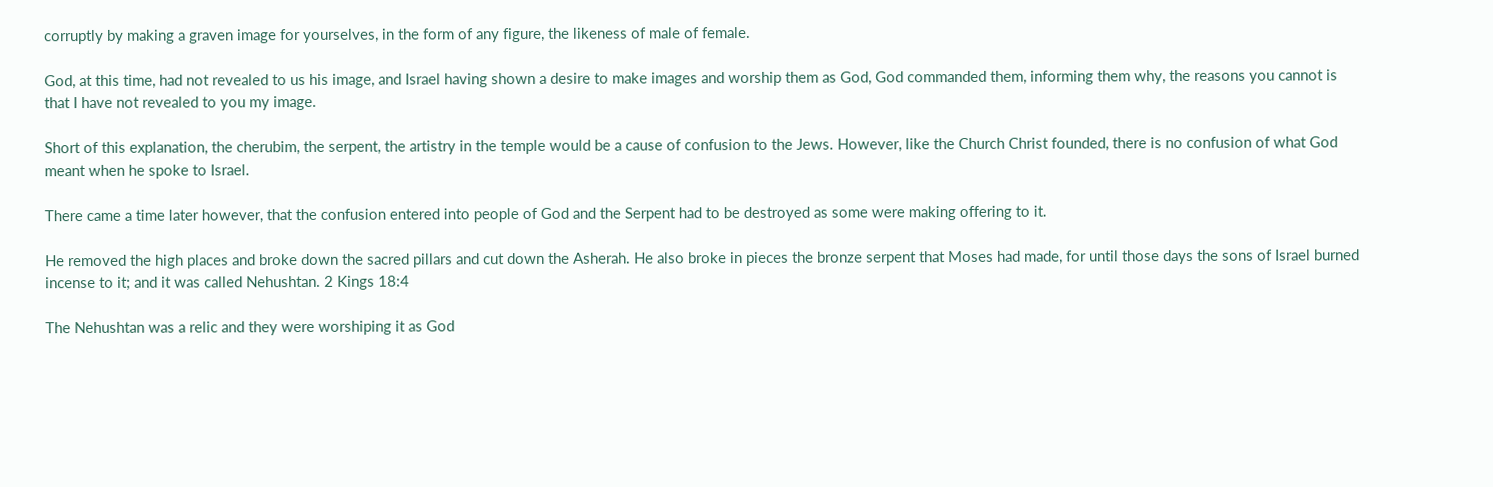corruptly by making a graven image for yourselves, in the form of any figure, the likeness of male of female.

God, at this time, had not revealed to us his image, and Israel having shown a desire to make images and worship them as God, God commanded them, informing them why, the reasons you cannot is that I have not revealed to you my image.

Short of this explanation, the cherubim, the serpent, the artistry in the temple would be a cause of confusion to the Jews. However, like the Church Christ founded, there is no confusion of what God meant when he spoke to Israel.

There came a time later however, that the confusion entered into people of God and the Serpent had to be destroyed as some were making offering to it.

He removed the high places and broke down the sacred pillars and cut down the Asherah. He also broke in pieces the bronze serpent that Moses had made, for until those days the sons of Israel burned incense to it; and it was called Nehushtan. 2 Kings 18:4

The Nehushtan was a relic and they were worshiping it as God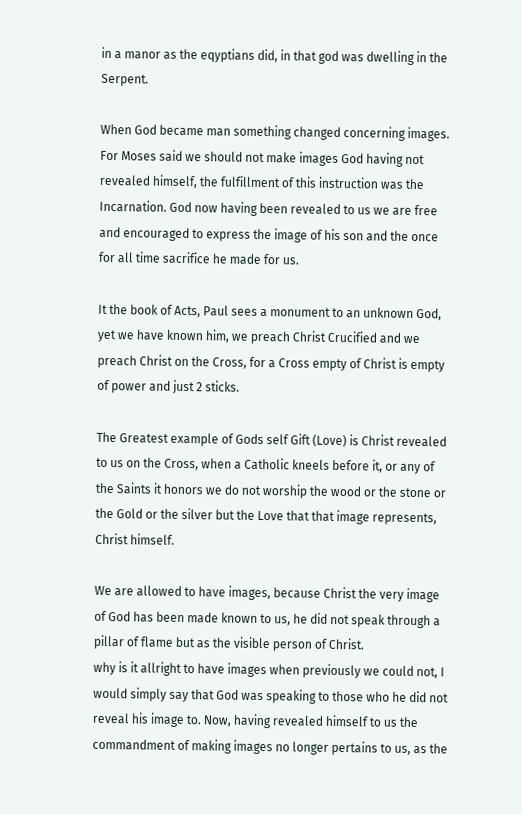in a manor as the eqyptians did, in that god was dwelling in the Serpent.

When God became man something changed concerning images. For Moses said we should not make images God having not revealed himself, the fulfillment of this instruction was the Incarnation. God now having been revealed to us we are free and encouraged to express the image of his son and the once for all time sacrifice he made for us.

It the book of Acts, Paul sees a monument to an unknown God, yet we have known him, we preach Christ Crucified and we preach Christ on the Cross, for a Cross empty of Christ is empty of power and just 2 sticks.

The Greatest example of Gods self Gift (Love) is Christ revealed to us on the Cross, when a Catholic kneels before it, or any of the Saints it honors we do not worship the wood or the stone or the Gold or the silver but the Love that that image represents, Christ himself.

We are allowed to have images, because Christ the very image of God has been made known to us, he did not speak through a pillar of flame but as the visible person of Christ.
why is it allright to have images when previously we could not, I would simply say that God was speaking to those who he did not reveal his image to. Now, having revealed himself to us the commandment of making images no longer pertains to us, as the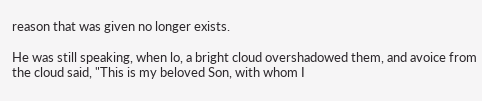reason that was given no longer exists.

He was still speaking, when lo, a bright cloud overshadowed them, and avoice from the cloud said, "This is my beloved Son, with whom I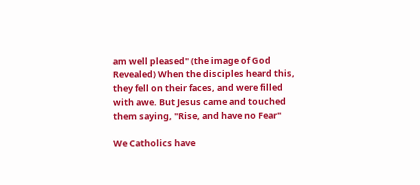am well pleased" (the image of God Revealed) When the disciples heard this, they fell on their faces, and were filled with awe. But Jesus came and touched them saying, "Rise, and have no Fear"

We Catholics have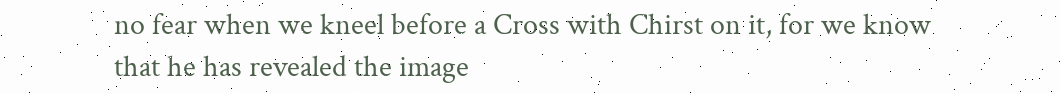no fear when we kneel before a Cross with Chirst on it, for we know that he has revealed the image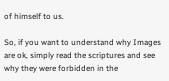of himself to us.

So, if you want to understand why Images are ok, simply read the scriptures and see why they were forbidden in the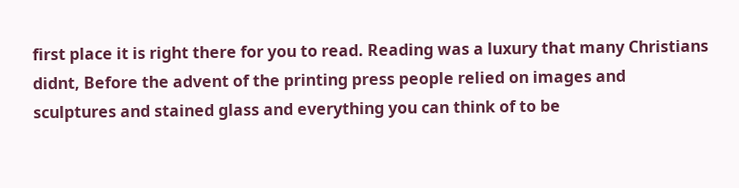first place it is right there for you to read. Reading was a luxury that many Christians didnt, Before the advent of the printing press people relied on images and sculptures and stained glass and everything you can think of to be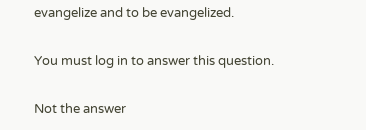evangelize and to be evangelized.

You must log in to answer this question.

Not the answer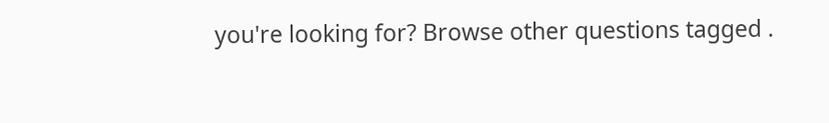you're looking for? Browse other questions tagged .